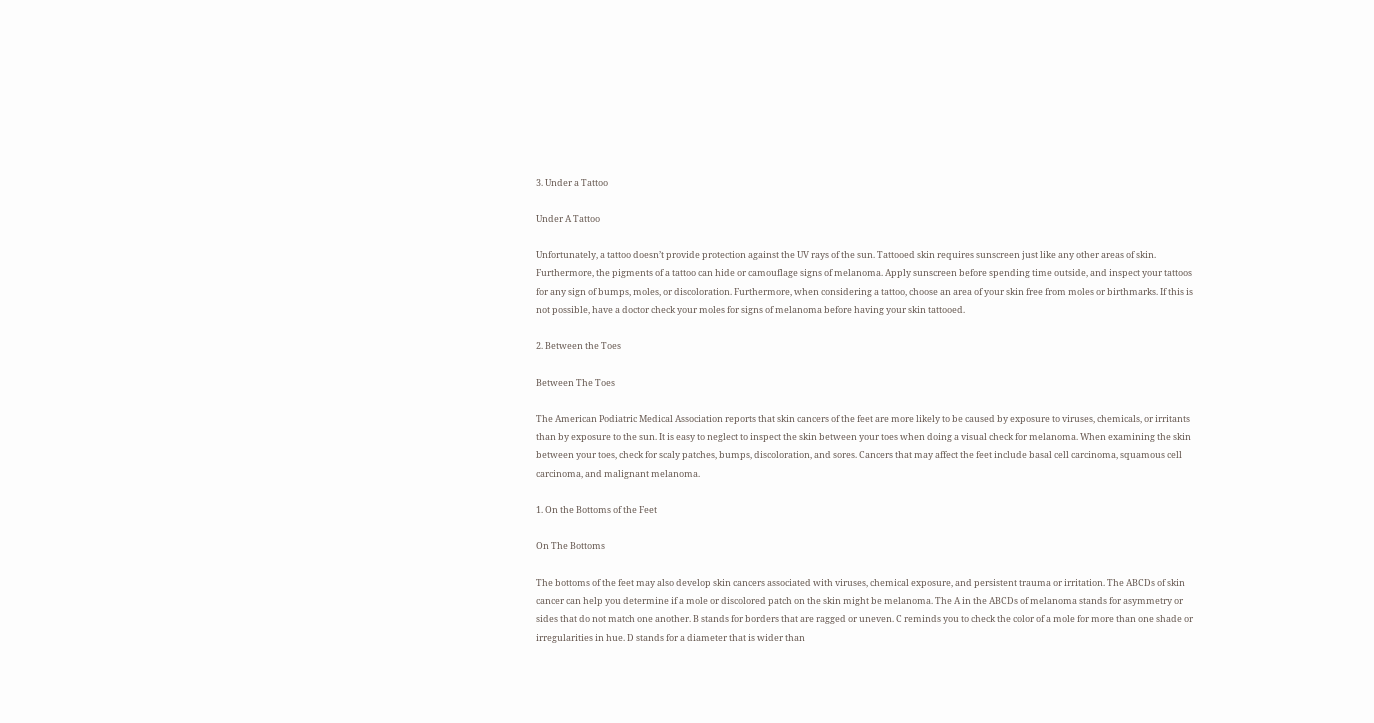3. Under a Tattoo

Under A Tattoo

Unfortunately, a tattoo doesn’t provide protection against the UV rays of the sun. Tattooed skin requires sunscreen just like any other areas of skin. Furthermore, the pigments of a tattoo can hide or camouflage signs of melanoma. Apply sunscreen before spending time outside, and inspect your tattoos for any sign of bumps, moles, or discoloration. Furthermore, when considering a tattoo, choose an area of your skin free from moles or birthmarks. If this is not possible, have a doctor check your moles for signs of melanoma before having your skin tattooed.

2. Between the Toes

Between The Toes

The American Podiatric Medical Association reports that skin cancers of the feet are more likely to be caused by exposure to viruses, chemicals, or irritants than by exposure to the sun. It is easy to neglect to inspect the skin between your toes when doing a visual check for melanoma. When examining the skin between your toes, check for scaly patches, bumps, discoloration, and sores. Cancers that may affect the feet include basal cell carcinoma, squamous cell carcinoma, and malignant melanoma.

1. On the Bottoms of the Feet

On The Bottoms

The bottoms of the feet may also develop skin cancers associated with viruses, chemical exposure, and persistent trauma or irritation. The ABCDs of skin cancer can help you determine if a mole or discolored patch on the skin might be melanoma. The A in the ABCDs of melanoma stands for asymmetry or sides that do not match one another. B stands for borders that are ragged or uneven. C reminds you to check the color of a mole for more than one shade or irregularities in hue. D stands for a diameter that is wider than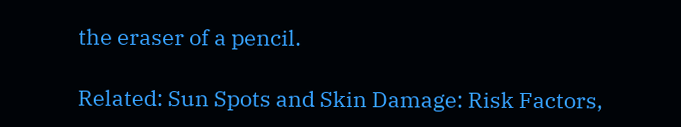the eraser of a pencil.

Related: Sun Spots and Skin Damage: Risk Factors,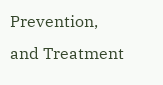Prevention, and Treatment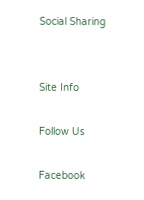Social Sharing


Site Info

Follow Us

Facebook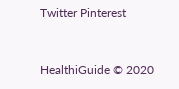Twitter Pinterest


HealthiGuide © 2020